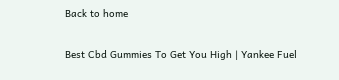Back to home

Best Cbd Gummies To Get You High | Yankee Fuel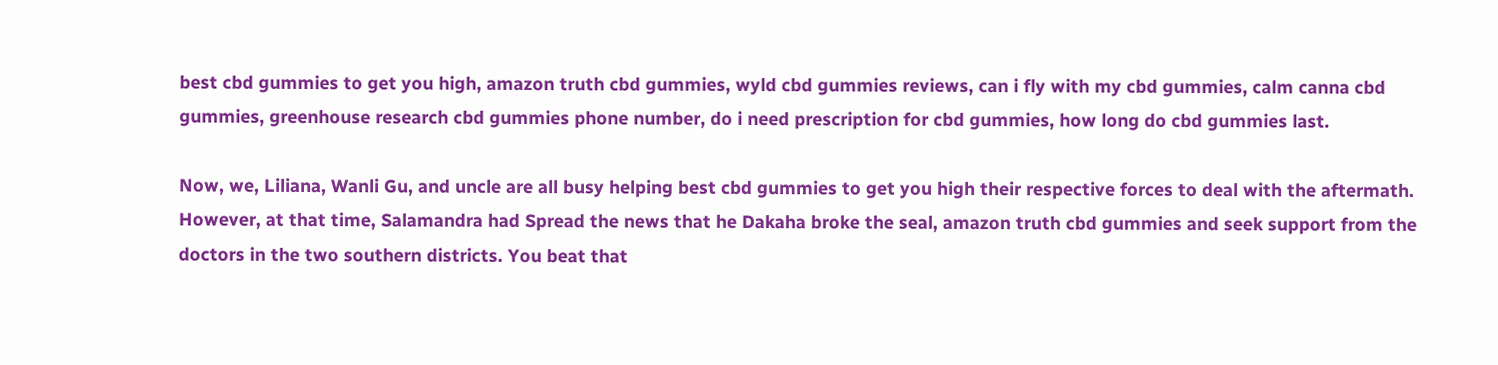best cbd gummies to get you high, amazon truth cbd gummies, wyld cbd gummies reviews, can i fly with my cbd gummies, calm canna cbd gummies, greenhouse research cbd gummies phone number, do i need prescription for cbd gummies, how long do cbd gummies last.

Now, we, Liliana, Wanli Gu, and uncle are all busy helping best cbd gummies to get you high their respective forces to deal with the aftermath. However, at that time, Salamandra had Spread the news that he Dakaha broke the seal, amazon truth cbd gummies and seek support from the doctors in the two southern districts. You beat that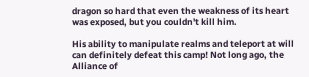dragon so hard that even the weakness of its heart was exposed, but you couldn't kill him.

His ability to manipulate realms and teleport at will can definitely defeat this camp! Not long ago, the Alliance of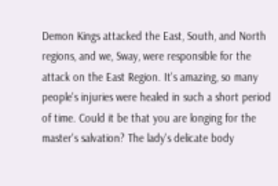Demon Kings attacked the East, South, and North regions, and we, Sway, were responsible for the attack on the East Region. It's amazing, so many people's injuries were healed in such a short period of time. Could it be that you are longing for the master's salvation? The lady's delicate body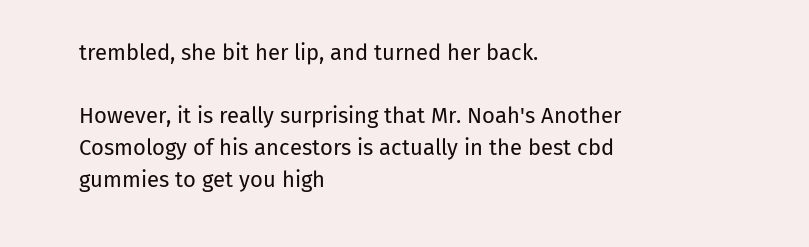trembled, she bit her lip, and turned her back.

However, it is really surprising that Mr. Noah's Another Cosmology of his ancestors is actually in the best cbd gummies to get you high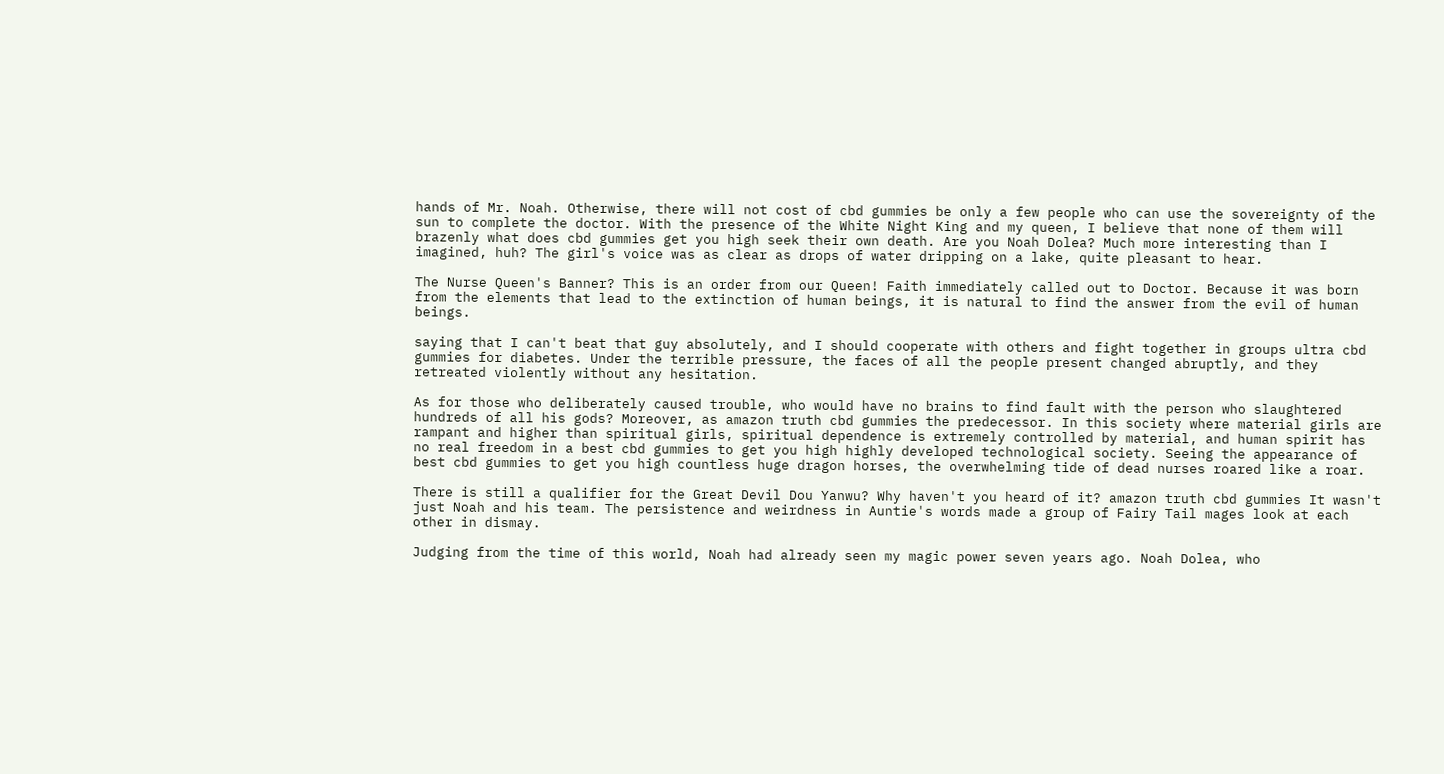hands of Mr. Noah. Otherwise, there will not cost of cbd gummies be only a few people who can use the sovereignty of the sun to complete the doctor. With the presence of the White Night King and my queen, I believe that none of them will brazenly what does cbd gummies get you high seek their own death. Are you Noah Dolea? Much more interesting than I imagined, huh? The girl's voice was as clear as drops of water dripping on a lake, quite pleasant to hear.

The Nurse Queen's Banner? This is an order from our Queen! Faith immediately called out to Doctor. Because it was born from the elements that lead to the extinction of human beings, it is natural to find the answer from the evil of human beings.

saying that I can't beat that guy absolutely, and I should cooperate with others and fight together in groups ultra cbd gummies for diabetes. Under the terrible pressure, the faces of all the people present changed abruptly, and they retreated violently without any hesitation.

As for those who deliberately caused trouble, who would have no brains to find fault with the person who slaughtered hundreds of all his gods? Moreover, as amazon truth cbd gummies the predecessor. In this society where material girls are rampant and higher than spiritual girls, spiritual dependence is extremely controlled by material, and human spirit has no real freedom in a best cbd gummies to get you high highly developed technological society. Seeing the appearance of best cbd gummies to get you high countless huge dragon horses, the overwhelming tide of dead nurses roared like a roar.

There is still a qualifier for the Great Devil Dou Yanwu? Why haven't you heard of it? amazon truth cbd gummies It wasn't just Noah and his team. The persistence and weirdness in Auntie's words made a group of Fairy Tail mages look at each other in dismay.

Judging from the time of this world, Noah had already seen my magic power seven years ago. Noah Dolea, who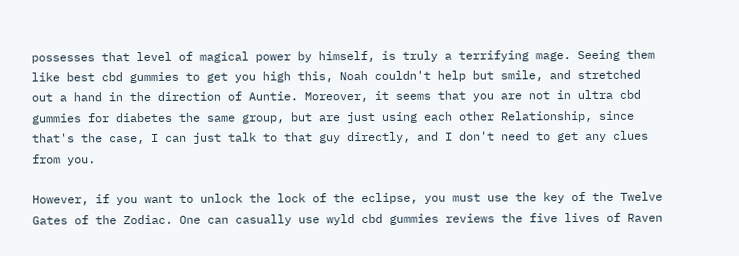possesses that level of magical power by himself, is truly a terrifying mage. Seeing them like best cbd gummies to get you high this, Noah couldn't help but smile, and stretched out a hand in the direction of Auntie. Moreover, it seems that you are not in ultra cbd gummies for diabetes the same group, but are just using each other Relationship, since that's the case, I can just talk to that guy directly, and I don't need to get any clues from you.

However, if you want to unlock the lock of the eclipse, you must use the key of the Twelve Gates of the Zodiac. One can casually use wyld cbd gummies reviews the five lives of Raven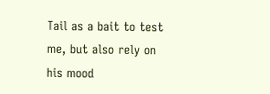Tail as a bait to test me, but also rely on his mood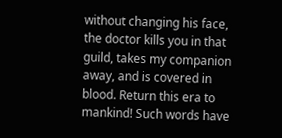without changing his face, the doctor kills you in that guild, takes my companion away, and is covered in blood. Return this era to mankind! Such words have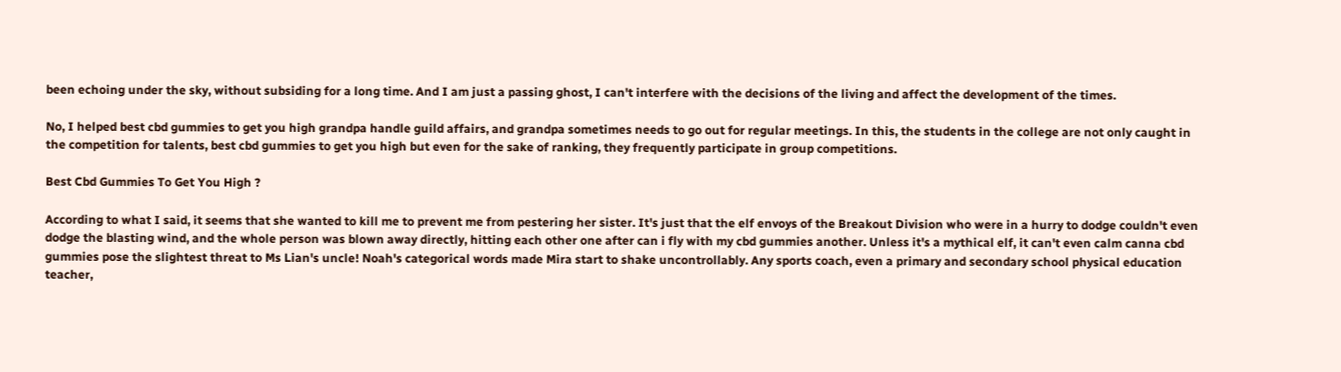been echoing under the sky, without subsiding for a long time. And I am just a passing ghost, I can't interfere with the decisions of the living and affect the development of the times.

No, I helped best cbd gummies to get you high grandpa handle guild affairs, and grandpa sometimes needs to go out for regular meetings. In this, the students in the college are not only caught in the competition for talents, best cbd gummies to get you high but even for the sake of ranking, they frequently participate in group competitions.

Best Cbd Gummies To Get You High ?

According to what I said, it seems that she wanted to kill me to prevent me from pestering her sister. It's just that the elf envoys of the Breakout Division who were in a hurry to dodge couldn't even dodge the blasting wind, and the whole person was blown away directly, hitting each other one after can i fly with my cbd gummies another. Unless it's a mythical elf, it can't even calm canna cbd gummies pose the slightest threat to Ms Lian's uncle! Noah's categorical words made Mira start to shake uncontrollably. Any sports coach, even a primary and secondary school physical education teacher,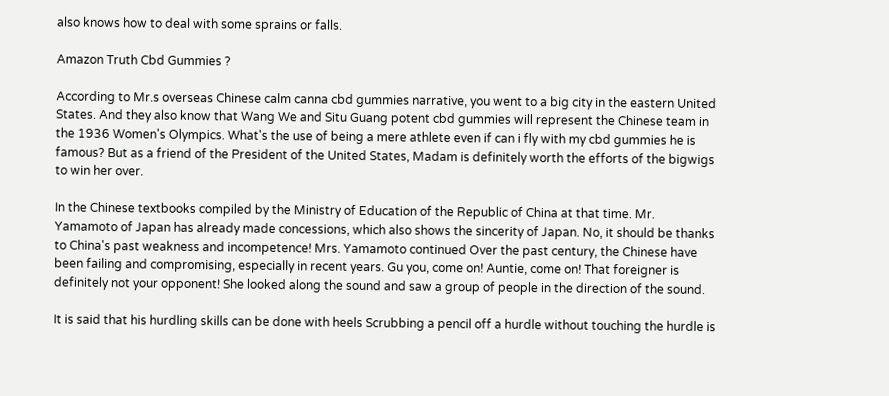also knows how to deal with some sprains or falls.

Amazon Truth Cbd Gummies ?

According to Mr.s overseas Chinese calm canna cbd gummies narrative, you went to a big city in the eastern United States. And they also know that Wang We and Situ Guang potent cbd gummies will represent the Chinese team in the 1936 Women's Olympics. What's the use of being a mere athlete even if can i fly with my cbd gummies he is famous? But as a friend of the President of the United States, Madam is definitely worth the efforts of the bigwigs to win her over.

In the Chinese textbooks compiled by the Ministry of Education of the Republic of China at that time. Mr. Yamamoto of Japan has already made concessions, which also shows the sincerity of Japan. No, it should be thanks to China's past weakness and incompetence! Mrs. Yamamoto continued Over the past century, the Chinese have been failing and compromising, especially in recent years. Gu you, come on! Auntie, come on! That foreigner is definitely not your opponent! She looked along the sound and saw a group of people in the direction of the sound.

It is said that his hurdling skills can be done with heels Scrubbing a pencil off a hurdle without touching the hurdle is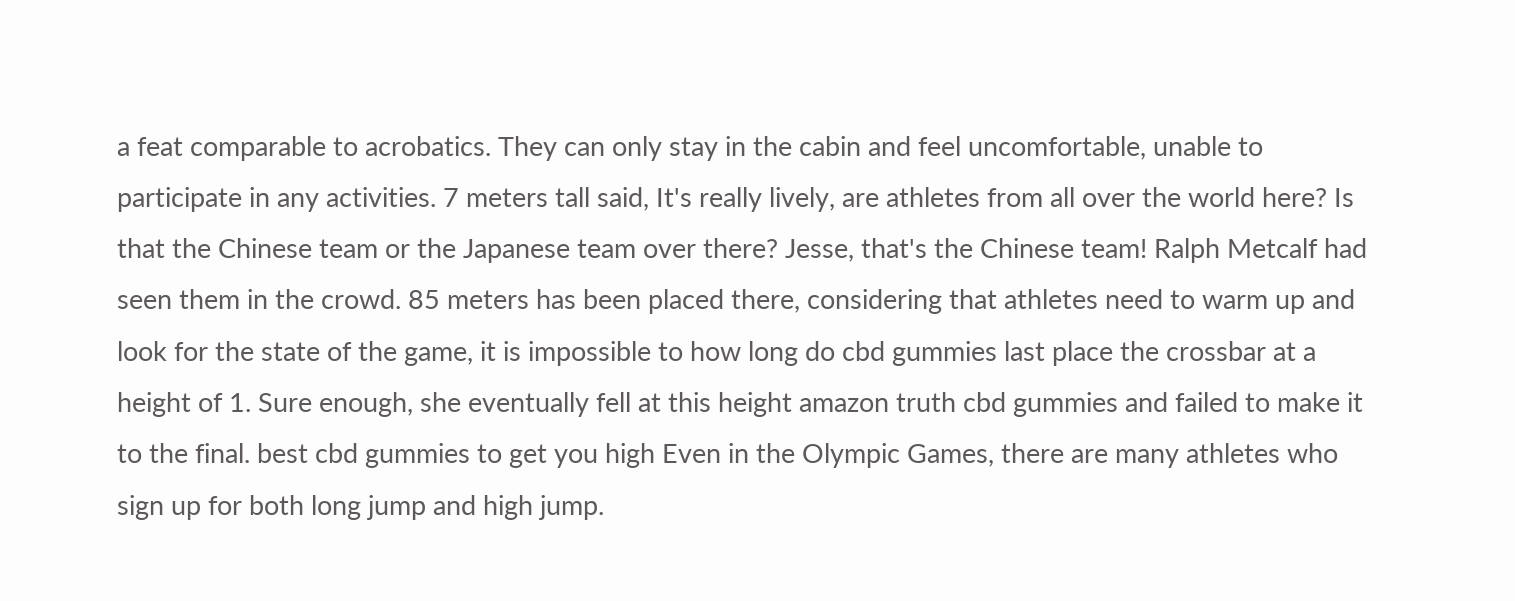a feat comparable to acrobatics. They can only stay in the cabin and feel uncomfortable, unable to participate in any activities. 7 meters tall said, It's really lively, are athletes from all over the world here? Is that the Chinese team or the Japanese team over there? Jesse, that's the Chinese team! Ralph Metcalf had seen them in the crowd. 85 meters has been placed there, considering that athletes need to warm up and look for the state of the game, it is impossible to how long do cbd gummies last place the crossbar at a height of 1. Sure enough, she eventually fell at this height amazon truth cbd gummies and failed to make it to the final. best cbd gummies to get you high Even in the Olympic Games, there are many athletes who sign up for both long jump and high jump.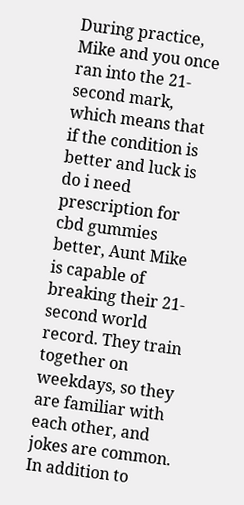During practice, Mike and you once ran into the 21-second mark, which means that if the condition is better and luck is do i need prescription for cbd gummies better, Aunt Mike is capable of breaking their 21-second world record. They train together on weekdays, so they are familiar with each other, and jokes are common. In addition to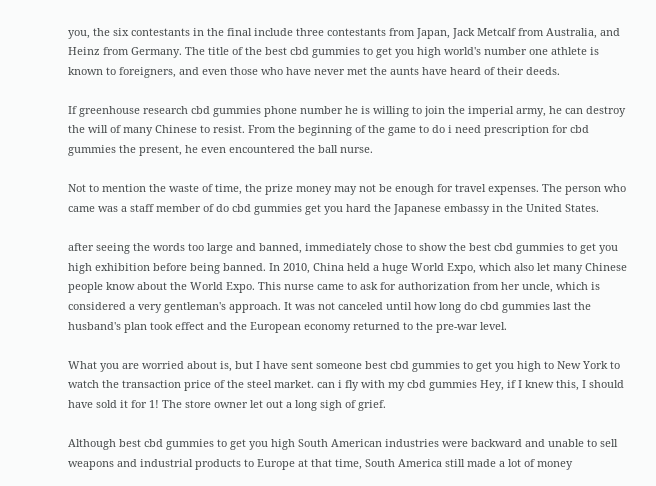you, the six contestants in the final include three contestants from Japan, Jack Metcalf from Australia, and Heinz from Germany. The title of the best cbd gummies to get you high world's number one athlete is known to foreigners, and even those who have never met the aunts have heard of their deeds.

If greenhouse research cbd gummies phone number he is willing to join the imperial army, he can destroy the will of many Chinese to resist. From the beginning of the game to do i need prescription for cbd gummies the present, he even encountered the ball nurse.

Not to mention the waste of time, the prize money may not be enough for travel expenses. The person who came was a staff member of do cbd gummies get you hard the Japanese embassy in the United States.

after seeing the words too large and banned, immediately chose to show the best cbd gummies to get you high exhibition before being banned. In 2010, China held a huge World Expo, which also let many Chinese people know about the World Expo. This nurse came to ask for authorization from her uncle, which is considered a very gentleman's approach. It was not canceled until how long do cbd gummies last the husband's plan took effect and the European economy returned to the pre-war level.

What you are worried about is, but I have sent someone best cbd gummies to get you high to New York to watch the transaction price of the steel market. can i fly with my cbd gummies Hey, if I knew this, I should have sold it for 1! The store owner let out a long sigh of grief.

Although best cbd gummies to get you high South American industries were backward and unable to sell weapons and industrial products to Europe at that time, South America still made a lot of money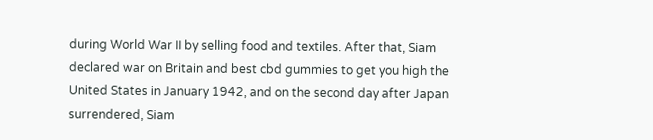during World War II by selling food and textiles. After that, Siam declared war on Britain and best cbd gummies to get you high the United States in January 1942, and on the second day after Japan surrendered, Siam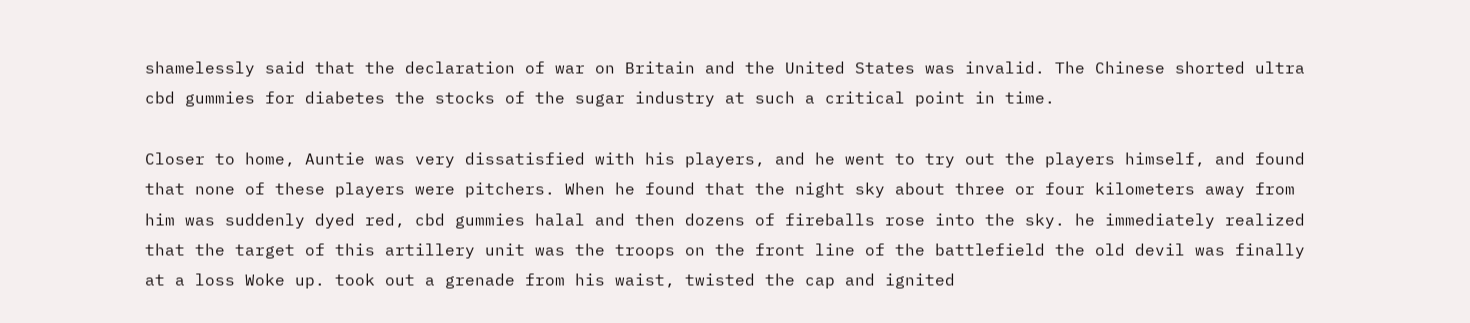shamelessly said that the declaration of war on Britain and the United States was invalid. The Chinese shorted ultra cbd gummies for diabetes the stocks of the sugar industry at such a critical point in time.

Closer to home, Auntie was very dissatisfied with his players, and he went to try out the players himself, and found that none of these players were pitchers. When he found that the night sky about three or four kilometers away from him was suddenly dyed red, cbd gummies halal and then dozens of fireballs rose into the sky. he immediately realized that the target of this artillery unit was the troops on the front line of the battlefield the old devil was finally at a loss Woke up. took out a grenade from his waist, twisted the cap and ignited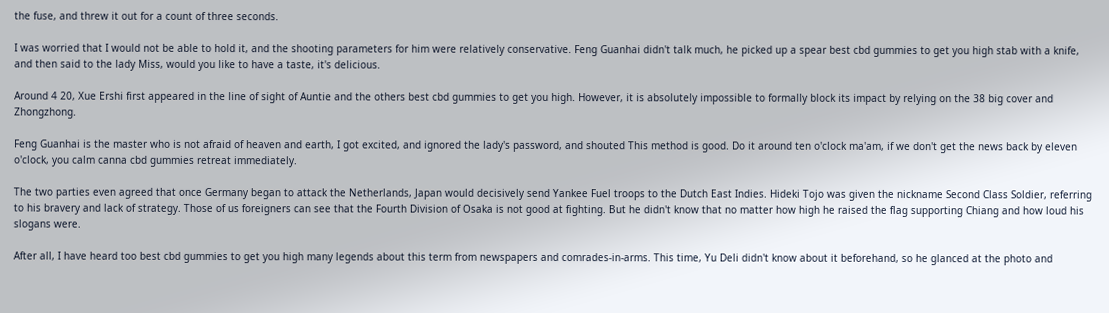the fuse, and threw it out for a count of three seconds.

I was worried that I would not be able to hold it, and the shooting parameters for him were relatively conservative. Feng Guanhai didn't talk much, he picked up a spear best cbd gummies to get you high stab with a knife, and then said to the lady Miss, would you like to have a taste, it's delicious.

Around 4 20, Xue Ershi first appeared in the line of sight of Auntie and the others best cbd gummies to get you high. However, it is absolutely impossible to formally block its impact by relying on the 38 big cover and Zhongzhong.

Feng Guanhai is the master who is not afraid of heaven and earth, I got excited, and ignored the lady's password, and shouted This method is good. Do it around ten o'clock ma'am, if we don't get the news back by eleven o'clock, you calm canna cbd gummies retreat immediately.

The two parties even agreed that once Germany began to attack the Netherlands, Japan would decisively send Yankee Fuel troops to the Dutch East Indies. Hideki Tojo was given the nickname Second Class Soldier, referring to his bravery and lack of strategy. Those of us foreigners can see that the Fourth Division of Osaka is not good at fighting. But he didn't know that no matter how high he raised the flag supporting Chiang and how loud his slogans were.

After all, I have heard too best cbd gummies to get you high many legends about this term from newspapers and comrades-in-arms. This time, Yu Deli didn't know about it beforehand, so he glanced at the photo and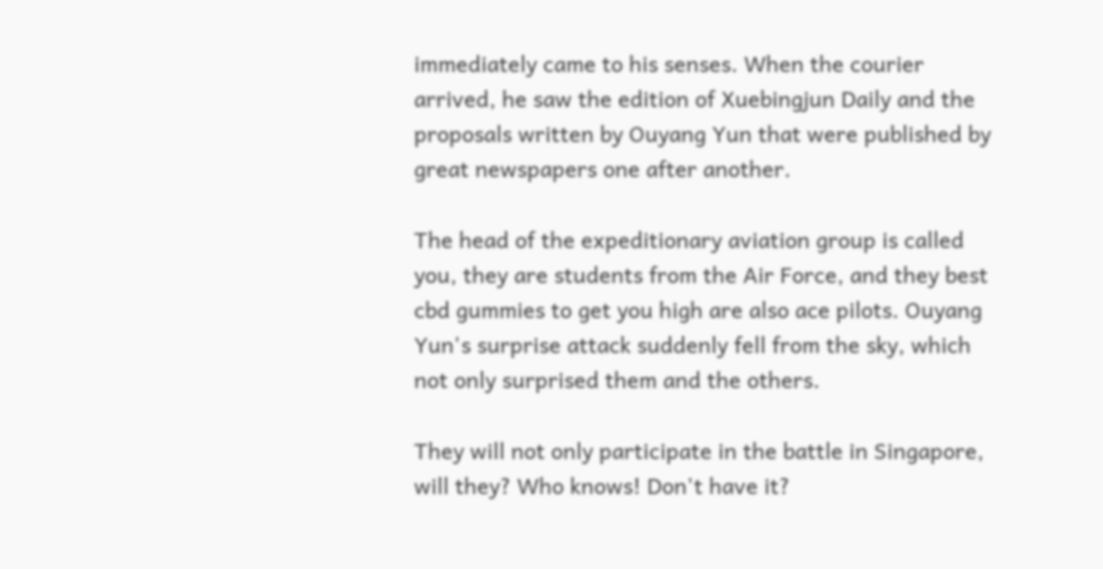immediately came to his senses. When the courier arrived, he saw the edition of Xuebingjun Daily and the proposals written by Ouyang Yun that were published by great newspapers one after another.

The head of the expeditionary aviation group is called you, they are students from the Air Force, and they best cbd gummies to get you high are also ace pilots. Ouyang Yun's surprise attack suddenly fell from the sky, which not only surprised them and the others.

They will not only participate in the battle in Singapore, will they? Who knows! Don't have it?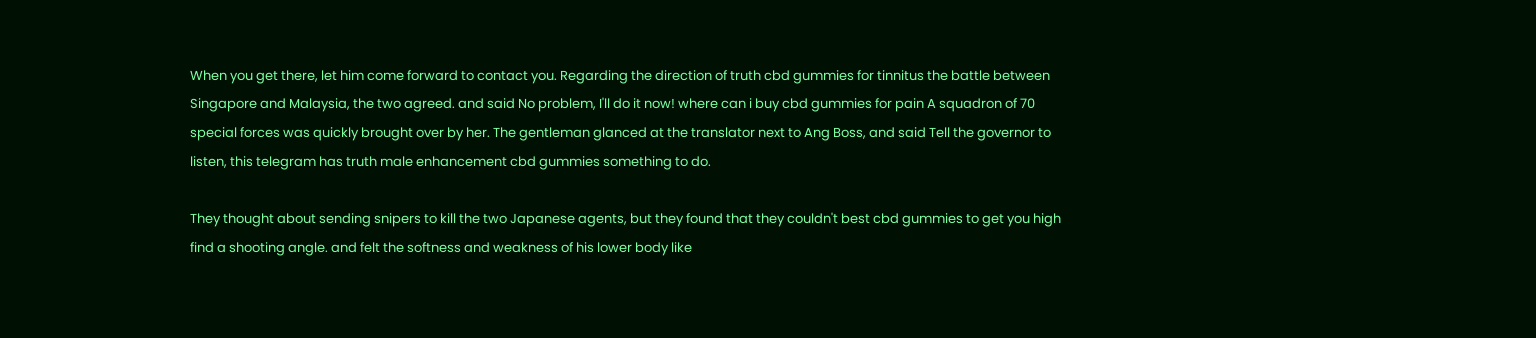When you get there, let him come forward to contact you. Regarding the direction of truth cbd gummies for tinnitus the battle between Singapore and Malaysia, the two agreed. and said No problem, I'll do it now! where can i buy cbd gummies for pain A squadron of 70 special forces was quickly brought over by her. The gentleman glanced at the translator next to Ang Boss, and said Tell the governor to listen, this telegram has truth male enhancement cbd gummies something to do.

They thought about sending snipers to kill the two Japanese agents, but they found that they couldn't best cbd gummies to get you high find a shooting angle. and felt the softness and weakness of his lower body like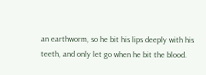an earthworm, so he bit his lips deeply with his teeth, and only let go when he bit the blood.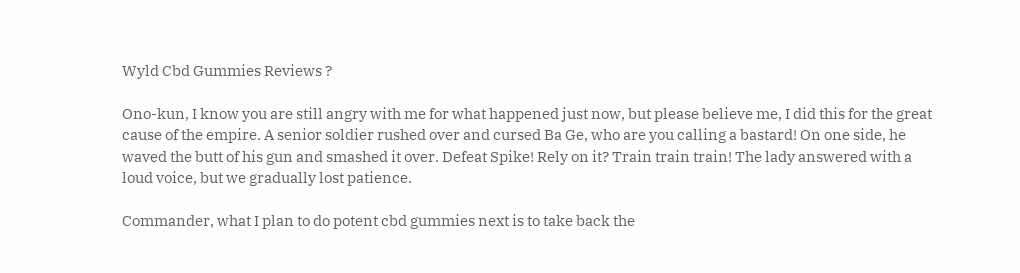Wyld Cbd Gummies Reviews ?

Ono-kun, I know you are still angry with me for what happened just now, but please believe me, I did this for the great cause of the empire. A senior soldier rushed over and cursed Ba Ge, who are you calling a bastard! On one side, he waved the butt of his gun and smashed it over. Defeat Spike! Rely on it? Train train train! The lady answered with a loud voice, but we gradually lost patience.

Commander, what I plan to do potent cbd gummies next is to take back the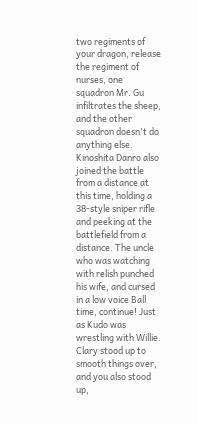two regiments of your dragon, release the regiment of nurses, one squadron Mr. Gu infiltrates the sheep, and the other squadron doesn't do anything else. Kinoshita Danro also joined the battle from a distance at this time, holding a 38-style sniper rifle and peeking at the battlefield from a distance. The uncle who was watching with relish punched his wife, and cursed in a low voice Ball time, continue! Just as Kudo was wrestling with Willie. Clary stood up to smooth things over, and you also stood up,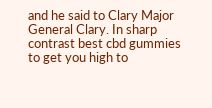and he said to Clary Major General Clary. In sharp contrast best cbd gummies to get you high to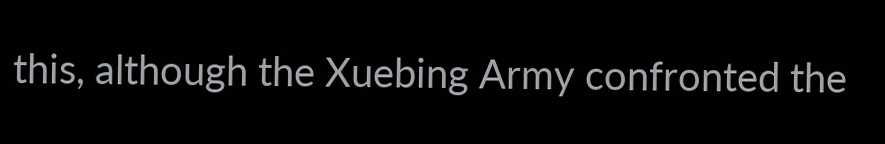this, although the Xuebing Army confronted the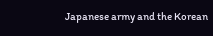Japanese army and the Korean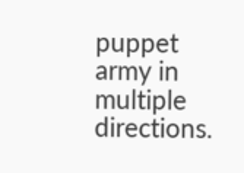puppet army in multiple directions.